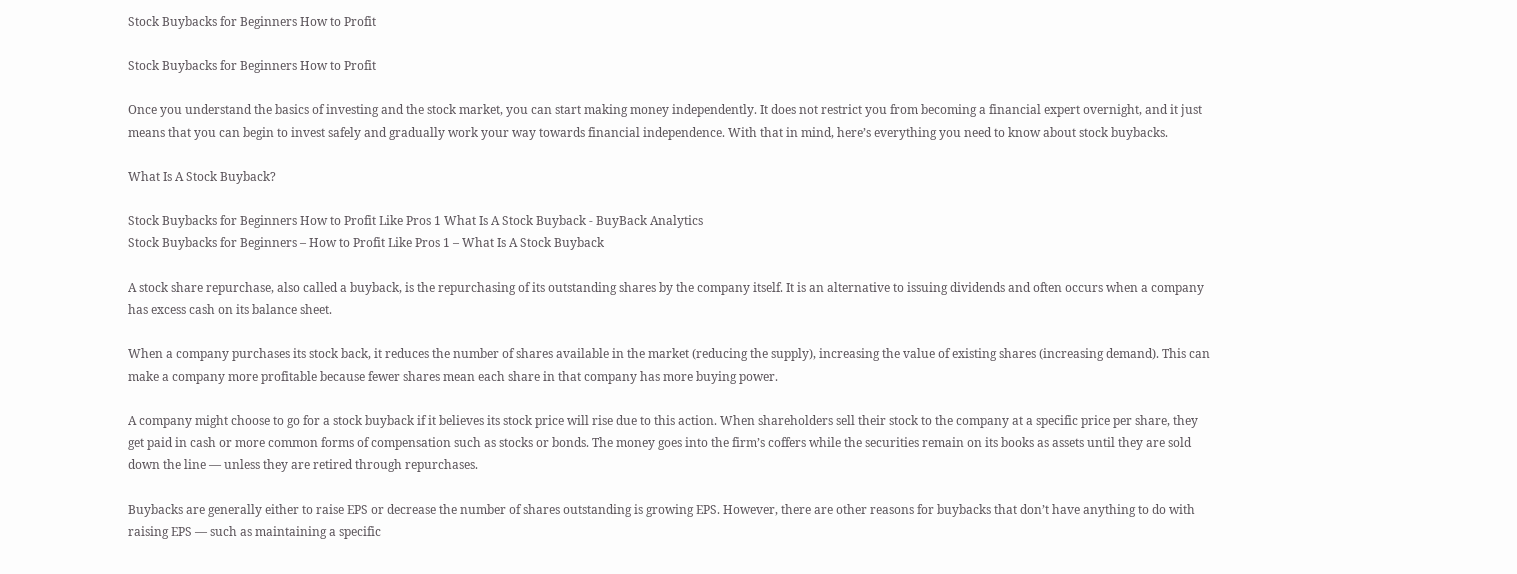Stock Buybacks for Beginners How to Profit

Stock Buybacks for Beginners How to Profit

Once you understand the basics of investing and the stock market, you can start making money independently. It does not restrict you from becoming a financial expert overnight, and it just means that you can begin to invest safely and gradually work your way towards financial independence. With that in mind, here’s everything you need to know about stock buybacks.

What Is A Stock Buyback?

Stock Buybacks for Beginners How to Profit Like Pros 1 What Is A Stock Buyback - BuyBack Analytics
Stock Buybacks for Beginners – How to Profit Like Pros 1 – What Is A Stock Buyback

A stock share repurchase, also called a buyback, is the repurchasing of its outstanding shares by the company itself. It is an alternative to issuing dividends and often occurs when a company has excess cash on its balance sheet.

When a company purchases its stock back, it reduces the number of shares available in the market (reducing the supply), increasing the value of existing shares (increasing demand). This can make a company more profitable because fewer shares mean each share in that company has more buying power.

A company might choose to go for a stock buyback if it believes its stock price will rise due to this action. When shareholders sell their stock to the company at a specific price per share, they get paid in cash or more common forms of compensation such as stocks or bonds. The money goes into the firm’s coffers while the securities remain on its books as assets until they are sold down the line — unless they are retired through repurchases.

Buybacks are generally either to raise EPS or decrease the number of shares outstanding is growing EPS. However, there are other reasons for buybacks that don’t have anything to do with raising EPS — such as maintaining a specific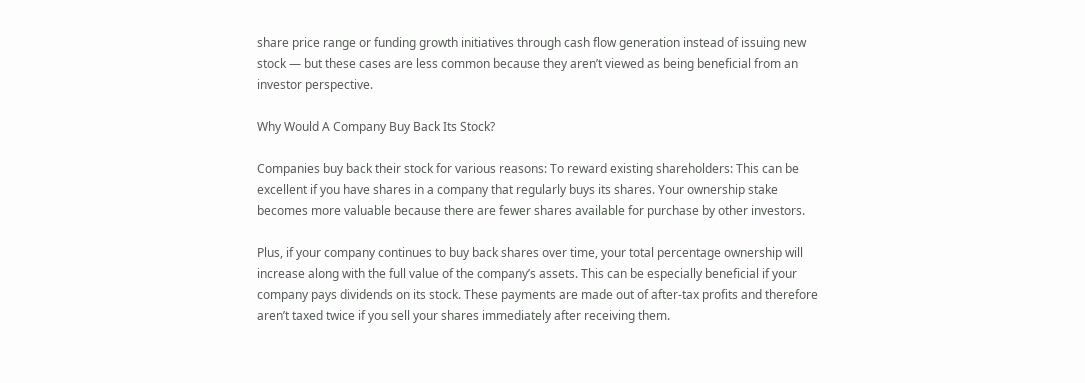share price range or funding growth initiatives through cash flow generation instead of issuing new stock — but these cases are less common because they aren’t viewed as being beneficial from an investor perspective.

Why Would A Company Buy Back Its Stock?

Companies buy back their stock for various reasons: To reward existing shareholders: This can be excellent if you have shares in a company that regularly buys its shares. Your ownership stake becomes more valuable because there are fewer shares available for purchase by other investors.

Plus, if your company continues to buy back shares over time, your total percentage ownership will increase along with the full value of the company’s assets. This can be especially beneficial if your company pays dividends on its stock. These payments are made out of after-tax profits and therefore aren’t taxed twice if you sell your shares immediately after receiving them.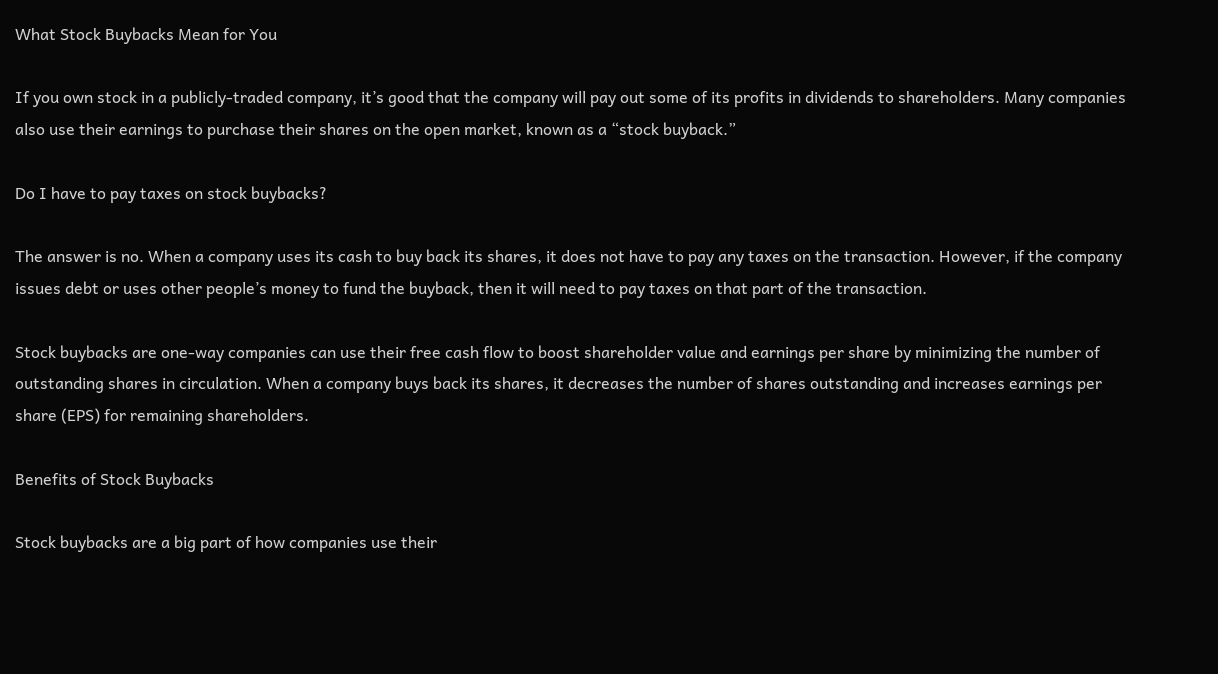What Stock Buybacks Mean for You

If you own stock in a publicly-traded company, it’s good that the company will pay out some of its profits in dividends to shareholders. Many companies also use their earnings to purchase their shares on the open market, known as a “stock buyback.”

Do I have to pay taxes on stock buybacks?

The answer is no. When a company uses its cash to buy back its shares, it does not have to pay any taxes on the transaction. However, if the company issues debt or uses other people’s money to fund the buyback, then it will need to pay taxes on that part of the transaction.

Stock buybacks are one-way companies can use their free cash flow to boost shareholder value and earnings per share by minimizing the number of outstanding shares in circulation. When a company buys back its shares, it decreases the number of shares outstanding and increases earnings per share (EPS) for remaining shareholders.

Benefits of Stock Buybacks

Stock buybacks are a big part of how companies use their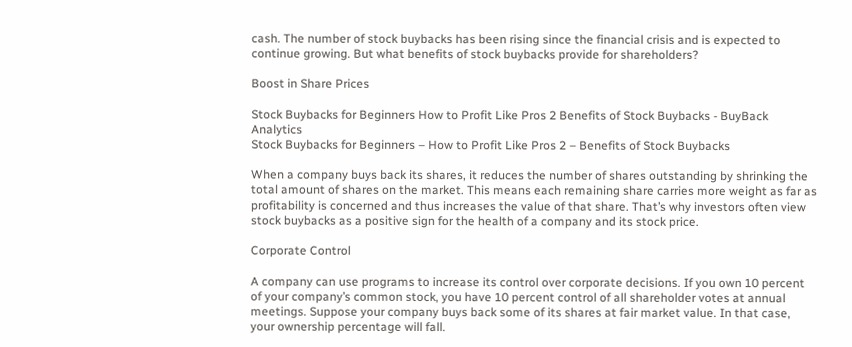cash. The number of stock buybacks has been rising since the financial crisis and is expected to continue growing. But what benefits of stock buybacks provide for shareholders?

Boost in Share Prices

Stock Buybacks for Beginners How to Profit Like Pros 2 Benefits of Stock Buybacks - BuyBack Analytics
Stock Buybacks for Beginners – How to Profit Like Pros 2 – Benefits of Stock Buybacks

When a company buys back its shares, it reduces the number of shares outstanding by shrinking the total amount of shares on the market. This means each remaining share carries more weight as far as profitability is concerned and thus increases the value of that share. That’s why investors often view stock buybacks as a positive sign for the health of a company and its stock price.

Corporate Control

A company can use programs to increase its control over corporate decisions. If you own 10 percent of your company’s common stock, you have 10 percent control of all shareholder votes at annual meetings. Suppose your company buys back some of its shares at fair market value. In that case, your ownership percentage will fall.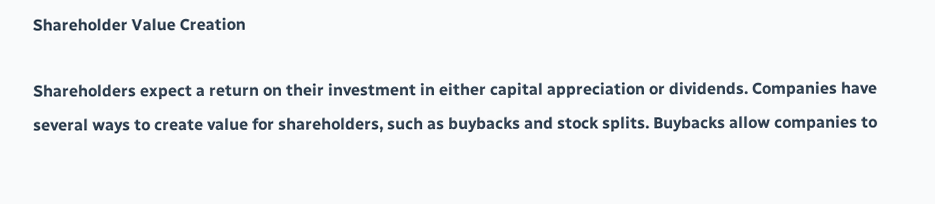Shareholder Value Creation

Shareholders expect a return on their investment in either capital appreciation or dividends. Companies have several ways to create value for shareholders, such as buybacks and stock splits. Buybacks allow companies to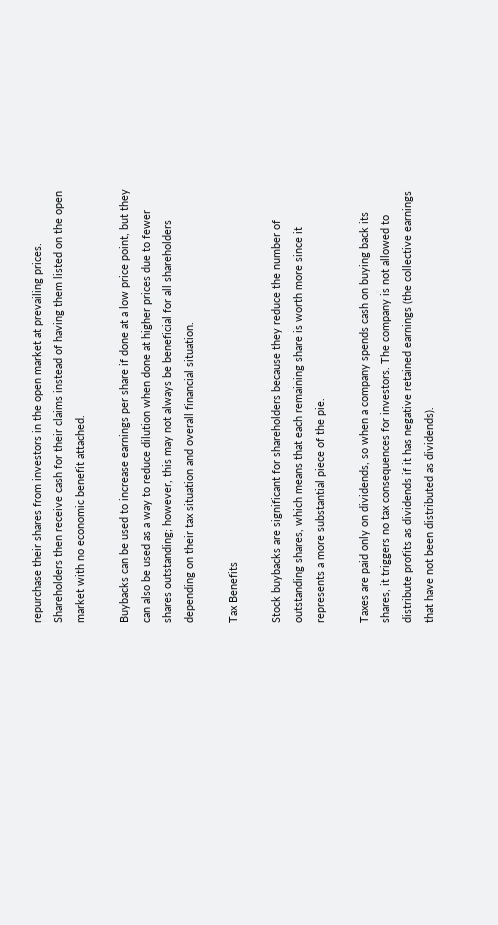repurchase their shares from investors in the open market at prevailing prices. Shareholders then receive cash for their claims instead of having them listed on the open market with no economic benefit attached.

Buybacks can be used to increase earnings per share if done at a low price point, but they can also be used as a way to reduce dilution when done at higher prices due to fewer shares outstanding; however, this may not always be beneficial for all shareholders depending on their tax situation and overall financial situation.

Tax Benefits

Stock buybacks are significant for shareholders because they reduce the number of outstanding shares, which means that each remaining share is worth more since it represents a more substantial piece of the pie.

Taxes are paid only on dividends, so when a company spends cash on buying back its shares, it triggers no tax consequences for investors. The company is not allowed to distribute profits as dividends if it has negative retained earnings (the collective earnings that have not been distributed as dividends).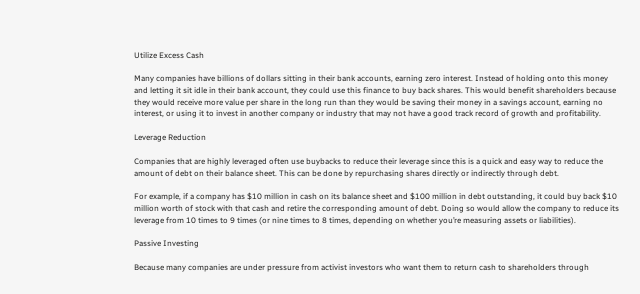Utilize Excess Cash

Many companies have billions of dollars sitting in their bank accounts, earning zero interest. Instead of holding onto this money and letting it sit idle in their bank account, they could use this finance to buy back shares. This would benefit shareholders because they would receive more value per share in the long run than they would be saving their money in a savings account, earning no interest, or using it to invest in another company or industry that may not have a good track record of growth and profitability.

Leverage Reduction

Companies that are highly leveraged often use buybacks to reduce their leverage since this is a quick and easy way to reduce the amount of debt on their balance sheet. This can be done by repurchasing shares directly or indirectly through debt.

For example, if a company has $10 million in cash on its balance sheet and $100 million in debt outstanding, it could buy back $10 million worth of stock with that cash and retire the corresponding amount of debt. Doing so would allow the company to reduce its leverage from 10 times to 9 times (or nine times to 8 times, depending on whether you’re measuring assets or liabilities).

Passive Investing

Because many companies are under pressure from activist investors who want them to return cash to shareholders through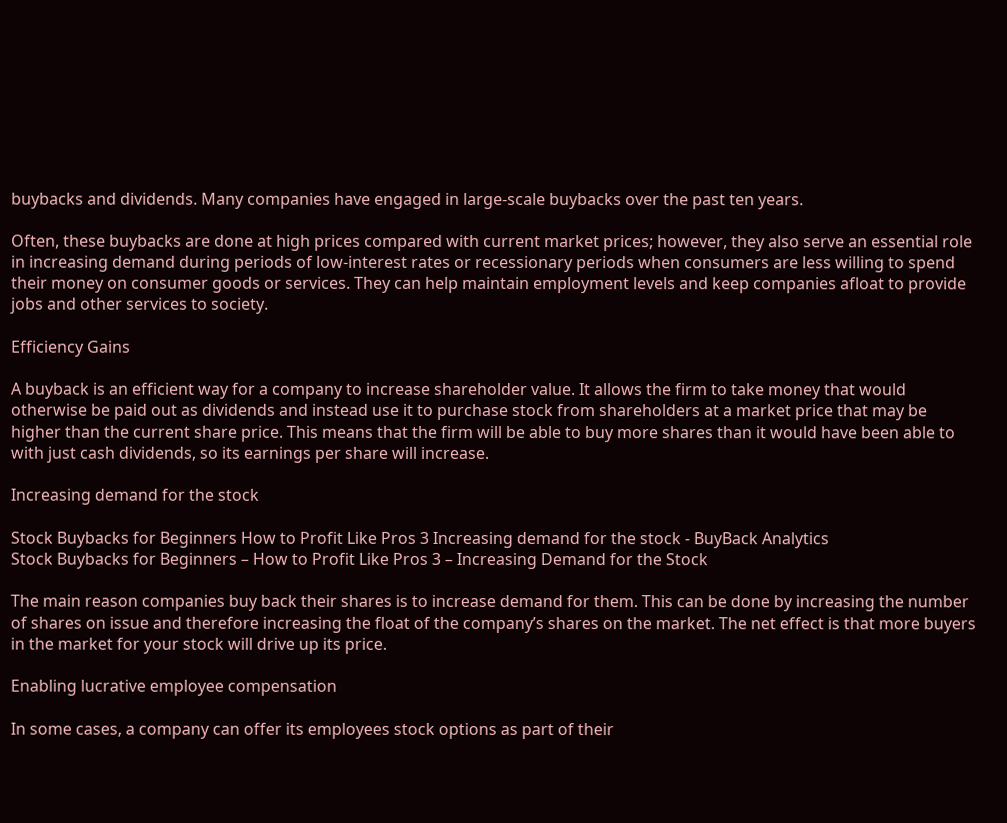buybacks and dividends. Many companies have engaged in large-scale buybacks over the past ten years.

Often, these buybacks are done at high prices compared with current market prices; however, they also serve an essential role in increasing demand during periods of low-interest rates or recessionary periods when consumers are less willing to spend their money on consumer goods or services. They can help maintain employment levels and keep companies afloat to provide jobs and other services to society.

Efficiency Gains

A buyback is an efficient way for a company to increase shareholder value. It allows the firm to take money that would otherwise be paid out as dividends and instead use it to purchase stock from shareholders at a market price that may be higher than the current share price. This means that the firm will be able to buy more shares than it would have been able to with just cash dividends, so its earnings per share will increase.

Increasing demand for the stock

Stock Buybacks for Beginners How to Profit Like Pros 3 Increasing demand for the stock - BuyBack Analytics
Stock Buybacks for Beginners – How to Profit Like Pros 3 – Increasing Demand for the Stock

The main reason companies buy back their shares is to increase demand for them. This can be done by increasing the number of shares on issue and therefore increasing the float of the company’s shares on the market. The net effect is that more buyers in the market for your stock will drive up its price.

Enabling lucrative employee compensation

In some cases, a company can offer its employees stock options as part of their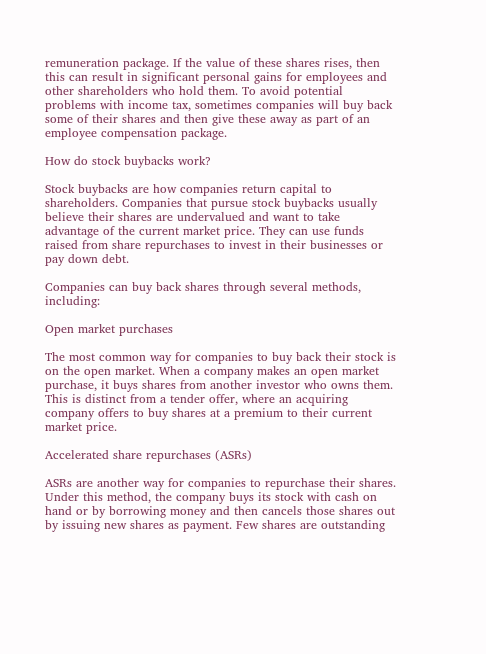remuneration package. If the value of these shares rises, then this can result in significant personal gains for employees and other shareholders who hold them. To avoid potential problems with income tax, sometimes companies will buy back some of their shares and then give these away as part of an employee compensation package.

How do stock buybacks work?

Stock buybacks are how companies return capital to shareholders. Companies that pursue stock buybacks usually believe their shares are undervalued and want to take advantage of the current market price. They can use funds raised from share repurchases to invest in their businesses or pay down debt.

Companies can buy back shares through several methods, including:

Open market purchases

The most common way for companies to buy back their stock is on the open market. When a company makes an open market purchase, it buys shares from another investor who owns them. This is distinct from a tender offer, where an acquiring company offers to buy shares at a premium to their current market price.

Accelerated share repurchases (ASRs)

ASRs are another way for companies to repurchase their shares. Under this method, the company buys its stock with cash on hand or by borrowing money and then cancels those shares out by issuing new shares as payment. Few shares are outstanding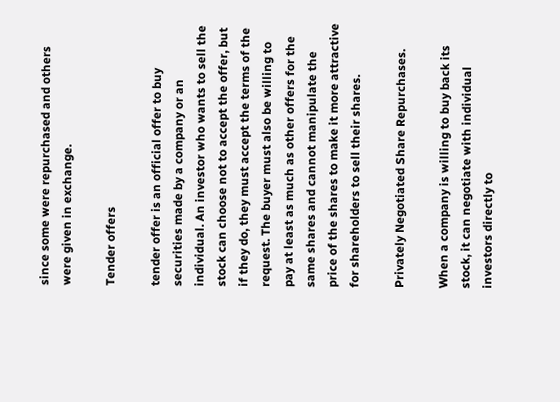since some were repurchased and others were given in exchange.

Tender offers

tender offer is an official offer to buy securities made by a company or an individual. An investor who wants to sell the stock can choose not to accept the offer, but if they do, they must accept the terms of the request. The buyer must also be willing to pay at least as much as other offers for the same shares and cannot manipulate the price of the shares to make it more attractive for shareholders to sell their shares.

Privately Negotiated Share Repurchases.

When a company is willing to buy back its stock, it can negotiate with individual investors directly to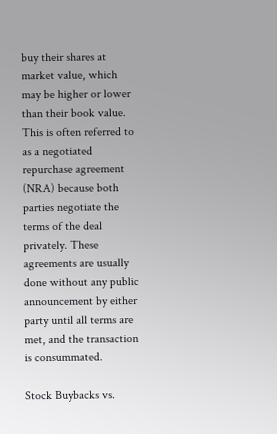buy their shares at market value, which may be higher or lower than their book value. This is often referred to as a negotiated repurchase agreement (NRA) because both parties negotiate the terms of the deal privately. These agreements are usually done without any public announcement by either party until all terms are met, and the transaction is consummated.

Stock Buybacks vs.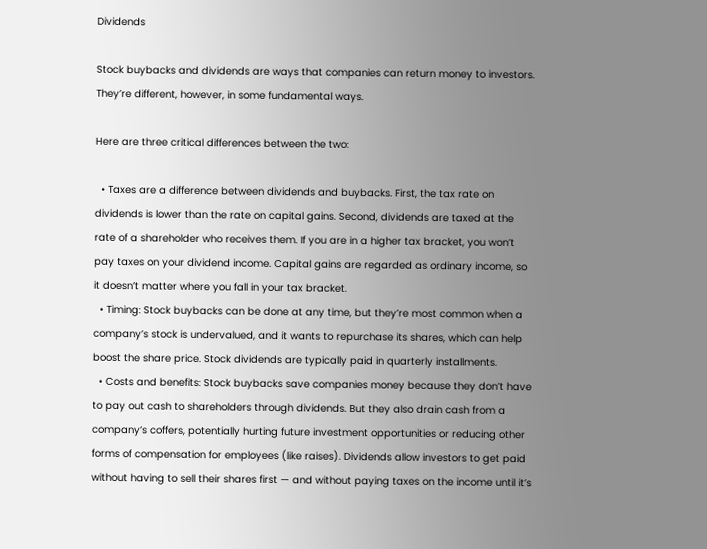Dividends

Stock buybacks and dividends are ways that companies can return money to investors. They’re different, however, in some fundamental ways.

Here are three critical differences between the two:

  • Taxes are a difference between dividends and buybacks. First, the tax rate on dividends is lower than the rate on capital gains. Second, dividends are taxed at the rate of a shareholder who receives them. If you are in a higher tax bracket, you won’t pay taxes on your dividend income. Capital gains are regarded as ordinary income, so it doesn’t matter where you fall in your tax bracket.
  • Timing: Stock buybacks can be done at any time, but they’re most common when a company’s stock is undervalued, and it wants to repurchase its shares, which can help boost the share price. Stock dividends are typically paid in quarterly installments.
  • Costs and benefits: Stock buybacks save companies money because they don’t have to pay out cash to shareholders through dividends. But they also drain cash from a company’s coffers, potentially hurting future investment opportunities or reducing other forms of compensation for employees (like raises). Dividends allow investors to get paid without having to sell their shares first — and without paying taxes on the income until it’s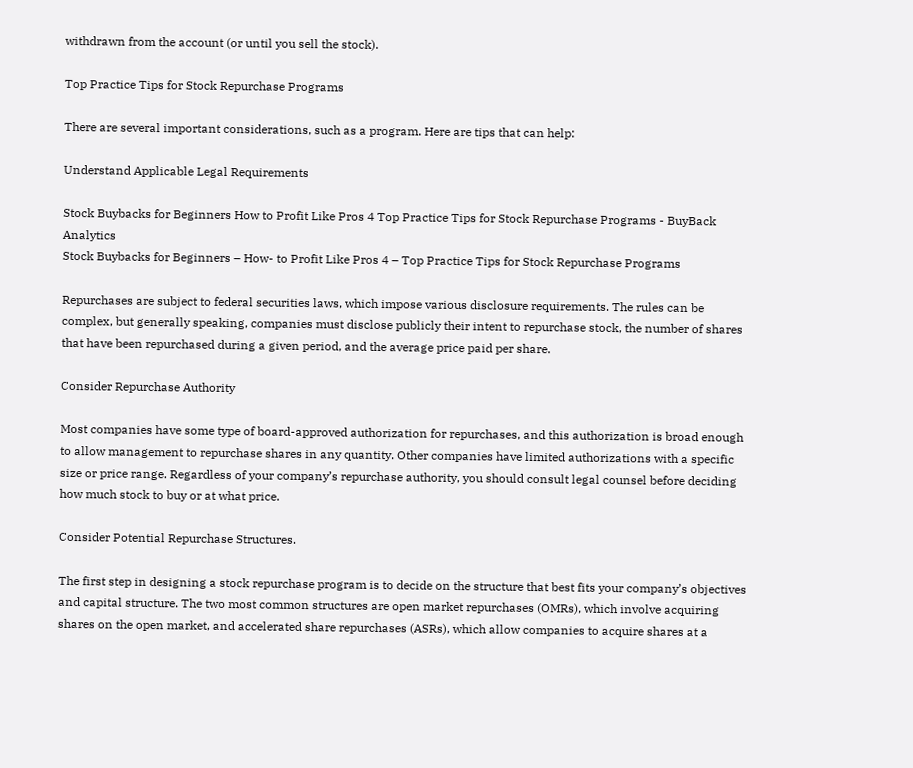withdrawn from the account (or until you sell the stock).

Top Practice Tips for Stock Repurchase Programs

There are several important considerations, such as a program. Here are tips that can help:

Understand Applicable Legal Requirements

Stock Buybacks for Beginners How to Profit Like Pros 4 Top Practice Tips for Stock Repurchase Programs - BuyBack Analytics
Stock Buybacks for Beginners – How- to Profit Like Pros 4 – Top Practice Tips for Stock Repurchase Programs

Repurchases are subject to federal securities laws, which impose various disclosure requirements. The rules can be complex, but generally speaking, companies must disclose publicly their intent to repurchase stock, the number of shares that have been repurchased during a given period, and the average price paid per share.

Consider Repurchase Authority

Most companies have some type of board-approved authorization for repurchases, and this authorization is broad enough to allow management to repurchase shares in any quantity. Other companies have limited authorizations with a specific size or price range. Regardless of your company’s repurchase authority, you should consult legal counsel before deciding how much stock to buy or at what price.

Consider Potential Repurchase Structures.

The first step in designing a stock repurchase program is to decide on the structure that best fits your company’s objectives and capital structure. The two most common structures are open market repurchases (OMRs), which involve acquiring shares on the open market, and accelerated share repurchases (ASRs), which allow companies to acquire shares at a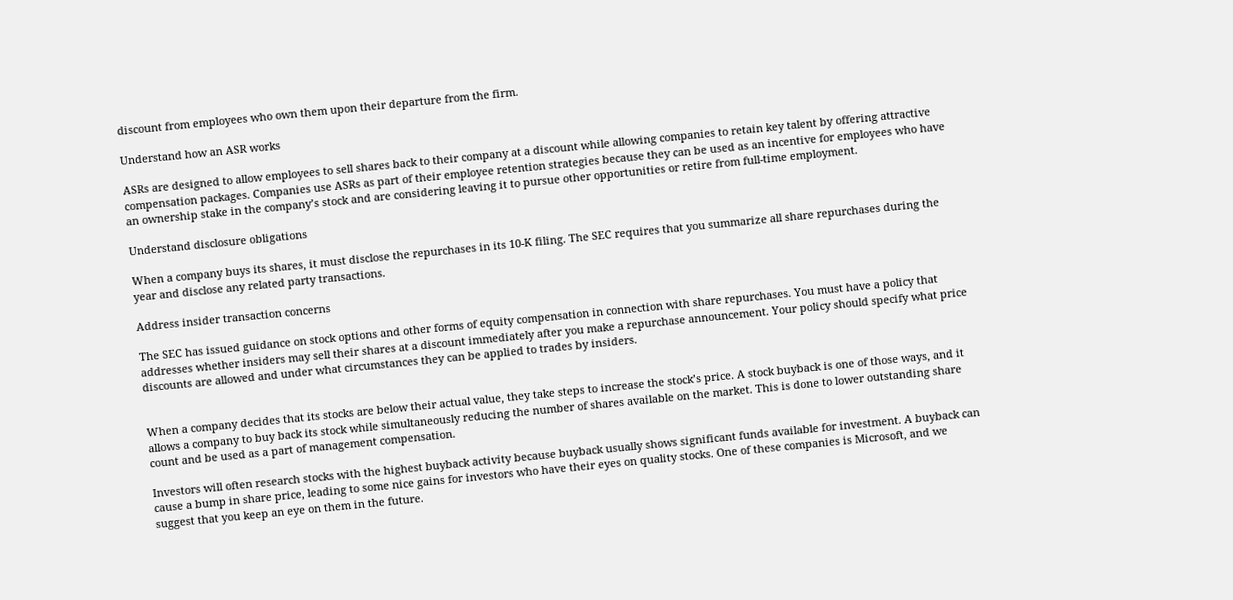discount from employees who own them upon their departure from the firm.

Understand how an ASR works

ASRs are designed to allow employees to sell shares back to their company at a discount while allowing companies to retain key talent by offering attractive compensation packages. Companies use ASRs as part of their employee retention strategies because they can be used as an incentive for employees who have an ownership stake in the company’s stock and are considering leaving it to pursue other opportunities or retire from full-time employment.

Understand disclosure obligations

When a company buys its shares, it must disclose the repurchases in its 10-K filing. The SEC requires that you summarize all share repurchases during the year and disclose any related party transactions.

Address insider transaction concerns

The SEC has issued guidance on stock options and other forms of equity compensation in connection with share repurchases. You must have a policy that addresses whether insiders may sell their shares at a discount immediately after you make a repurchase announcement. Your policy should specify what price discounts are allowed and under what circumstances they can be applied to trades by insiders.


When a company decides that its stocks are below their actual value, they take steps to increase the stock’s price. A stock buyback is one of those ways, and it allows a company to buy back its stock while simultaneously reducing the number of shares available on the market. This is done to lower outstanding share count and be used as a part of management compensation.

Investors will often research stocks with the highest buyback activity because buyback usually shows significant funds available for investment. A buyback can cause a bump in share price, leading to some nice gains for investors who have their eyes on quality stocks. One of these companies is Microsoft, and we suggest that you keep an eye on them in the future.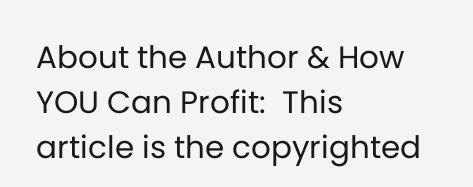About the Author & How YOU Can Profit:  This article is the copyrighted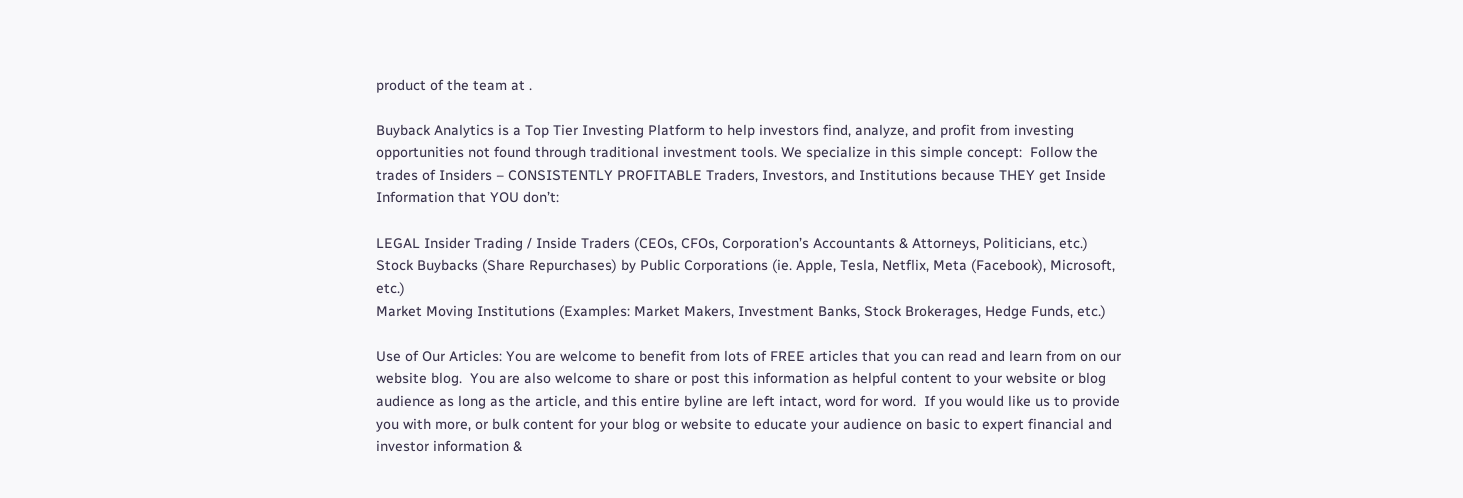product of the team at .

Buyback Analytics is a Top Tier Investing Platform to help investors find, analyze, and profit from investing opportunities not found through traditional investment tools. We specialize in this simple concept:  Follow the trades of Insiders – CONSISTENTLY PROFITABLE Traders, Investors, and Institutions because THEY get Inside Information that YOU don’t:

LEGAL Insider Trading / Inside Traders (CEOs, CFOs, Corporation’s Accountants & Attorneys, Politicians, etc.)
Stock Buybacks (Share Repurchases) by Public Corporations (ie. Apple, Tesla, Netflix, Meta (Facebook), Microsoft, etc.)
Market Moving Institutions (Examples: Market Makers, Investment Banks, Stock Brokerages, Hedge Funds, etc.)

Use of Our Articles: You are welcome to benefit from lots of FREE articles that you can read and learn from on our website blog.  You are also welcome to share or post this information as helpful content to your website or blog audience as long as the article, and this entire byline are left intact, word for word.  If you would like us to provide you with more, or bulk content for your blog or website to educate your audience on basic to expert financial and investor information &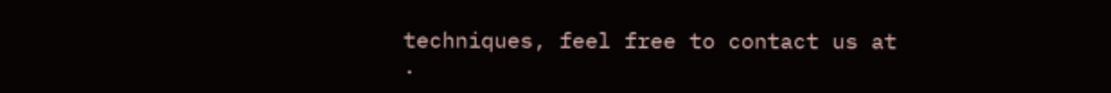techniques, feel free to contact us at .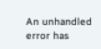An unhandled error has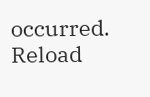occurred. Reload